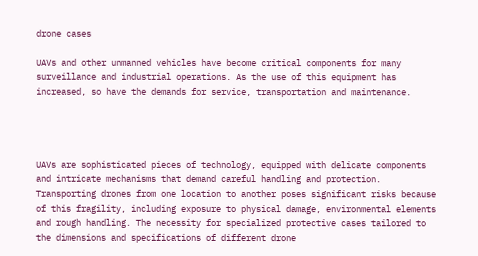drone cases

UAVs and other unmanned vehicles have become critical components for many surveillance and industrial operations. As the use of this equipment has increased, so have the demands for service, transportation and maintenance.




UAVs are sophisticated pieces of technology, equipped with delicate components and intricate mechanisms that demand careful handling and protection. Transporting drones from one location to another poses significant risks because of this fragility, including exposure to physical damage, environmental elements and rough handling. The necessity for specialized protective cases tailored to the dimensions and specifications of different drone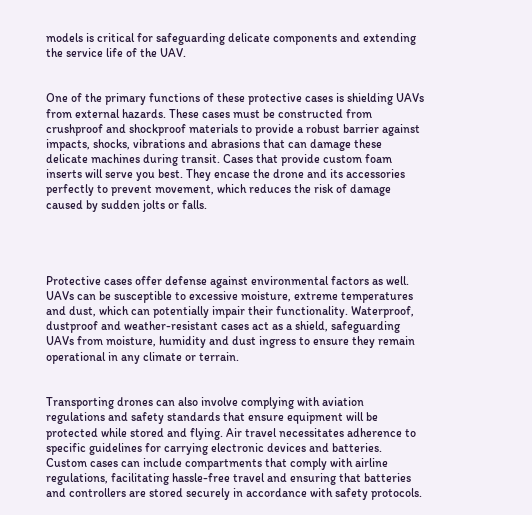models is critical for safeguarding delicate components and extending the service life of the UAV.


One of the primary functions of these protective cases is shielding UAVs from external hazards. These cases must be constructed from crushproof and shockproof materials to provide a robust barrier against impacts, shocks, vibrations and abrasions that can damage these delicate machines during transit. Cases that provide custom foam inserts will serve you best. They encase the drone and its accessories perfectly to prevent movement, which reduces the risk of damage caused by sudden jolts or falls.




Protective cases offer defense against environmental factors as well. UAVs can be susceptible to excessive moisture, extreme temperatures and dust, which can potentially impair their functionality. Waterproof, dustproof and weather-resistant cases act as a shield, safeguarding UAVs from moisture, humidity and dust ingress to ensure they remain operational in any climate or terrain.


Transporting drones can also involve complying with aviation regulations and safety standards that ensure equipment will be protected while stored and flying. Air travel necessitates adherence to specific guidelines for carrying electronic devices and batteries. Custom cases can include compartments that comply with airline regulations, facilitating hassle-free travel and ensuring that batteries and controllers are stored securely in accordance with safety protocols.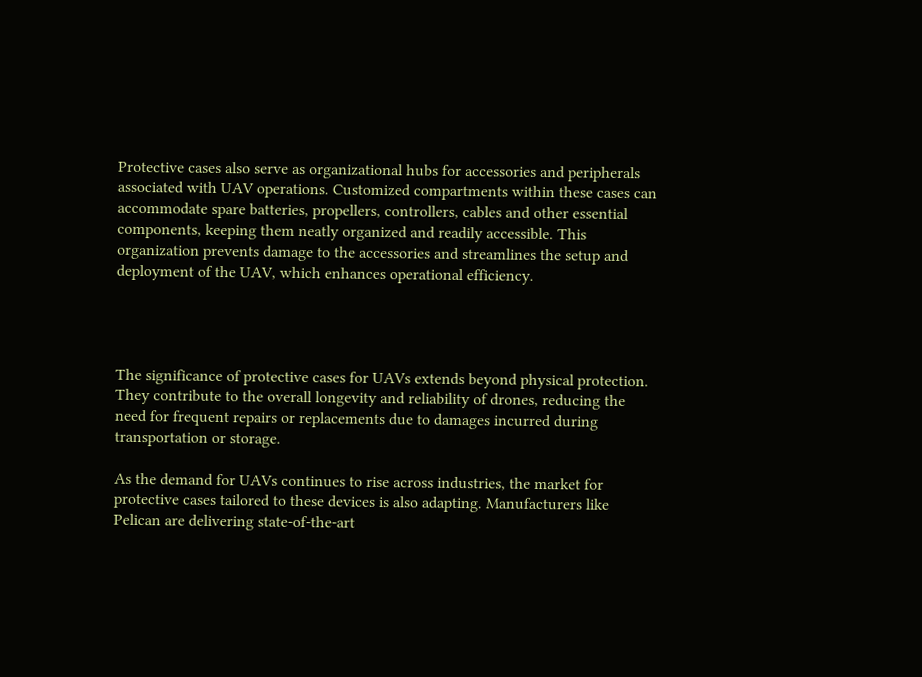Protective cases also serve as organizational hubs for accessories and peripherals associated with UAV operations. Customized compartments within these cases can accommodate spare batteries, propellers, controllers, cables and other essential components, keeping them neatly organized and readily accessible. This organization prevents damage to the accessories and streamlines the setup and deployment of the UAV, which enhances operational efficiency.




The significance of protective cases for UAVs extends beyond physical protection. They contribute to the overall longevity and reliability of drones, reducing the need for frequent repairs or replacements due to damages incurred during transportation or storage.

As the demand for UAVs continues to rise across industries, the market for protective cases tailored to these devices is also adapting. Manufacturers like Pelican are delivering state-of-the-art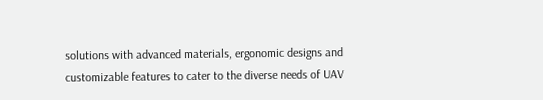solutions with advanced materials, ergonomic designs and customizable features to cater to the diverse needs of UAV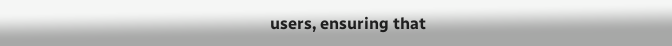users, ensuring that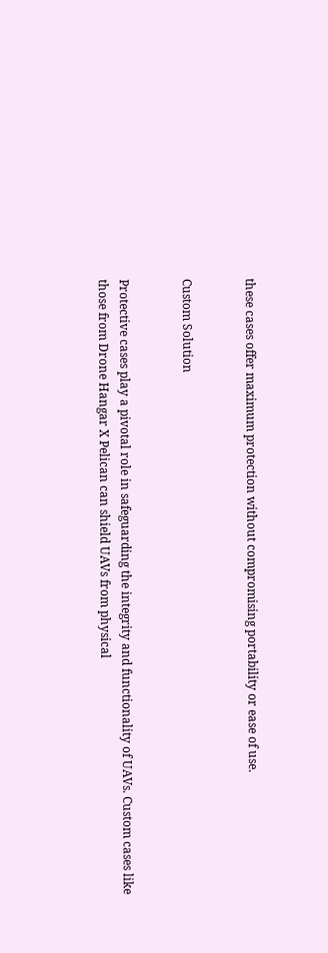these cases offer maximum protection without compromising portability or ease of use.


Custom Solution


Protective cases play a pivotal role in safeguarding the integrity and functionality of UAVs. Custom cases like those from Drone Hangar X Pelican can shield UAVs from physical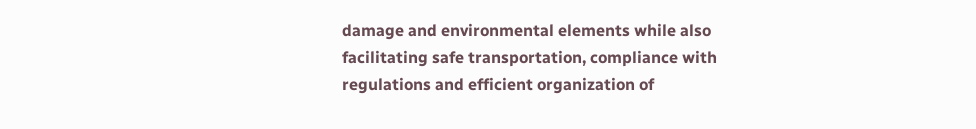damage and environmental elements while also facilitating safe transportation, compliance with regulations and efficient organization of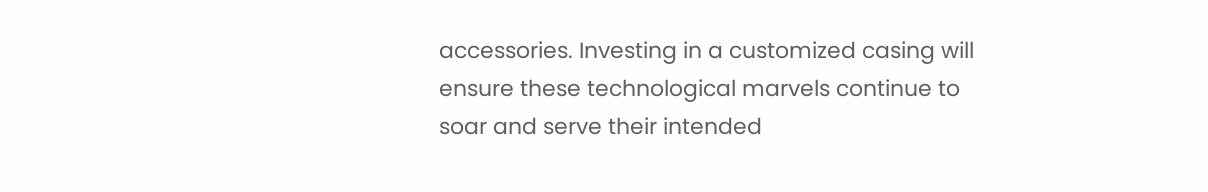accessories. Investing in a customized casing will ensure these technological marvels continue to soar and serve their intended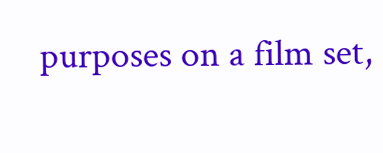purposes on a film set,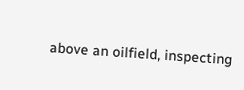above an oilfield, inspecting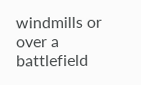windmills or over a battlefield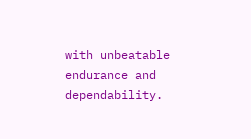with unbeatable endurance and dependability.